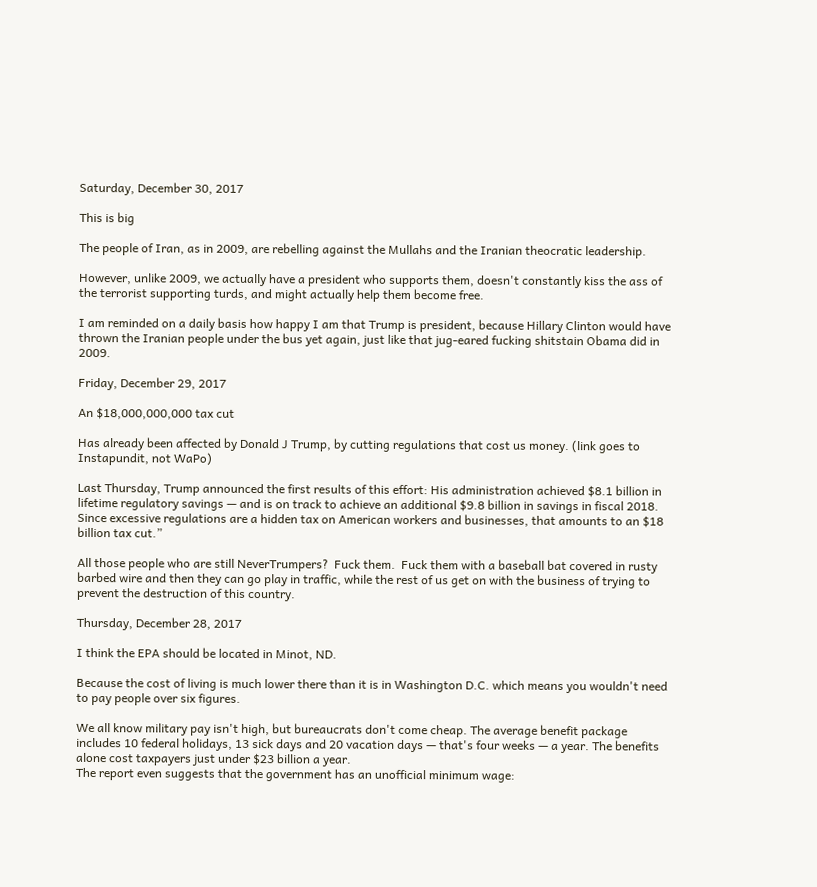Saturday, December 30, 2017

This is big

The people of Iran, as in 2009, are rebelling against the Mullahs and the Iranian theocratic leadership.

However, unlike 2009, we actually have a president who supports them, doesn't constantly kiss the ass of the terrorist supporting turds, and might actually help them become free.

I am reminded on a daily basis how happy I am that Trump is president, because Hillary Clinton would have thrown the Iranian people under the bus yet again, just like that jug-eared fucking shitstain Obama did in 2009.

Friday, December 29, 2017

An $18,000,000,000 tax cut

Has already been affected by Donald J Trump, by cutting regulations that cost us money. (link goes to Instapundit, not WaPo)

Last Thursday, Trump announced the first results of this effort: His administration achieved $8.1 billion in lifetime regulatory savings — and is on track to achieve an additional $9.8 billion in savings in fiscal 2018. Since excessive regulations are a hidden tax on American workers and businesses, that amounts to an $18 billion tax cut.”

All those people who are still NeverTrumpers?  Fuck them.  Fuck them with a baseball bat covered in rusty barbed wire and then they can go play in traffic, while the rest of us get on with the business of trying to prevent the destruction of this country.

Thursday, December 28, 2017

I think the EPA should be located in Minot, ND.

Because the cost of living is much lower there than it is in Washington D.C. which means you wouldn't need to pay people over six figures.

We all know military pay isn't high, but bureaucrats don't come cheap. The average benefit package includes 10 federal holidays, 13 sick days and 20 vacation days — that's four weeks — a year. The benefits alone cost taxpayers just under $23 billion a year.
The report even suggests that the government has an unofficial minimum wage: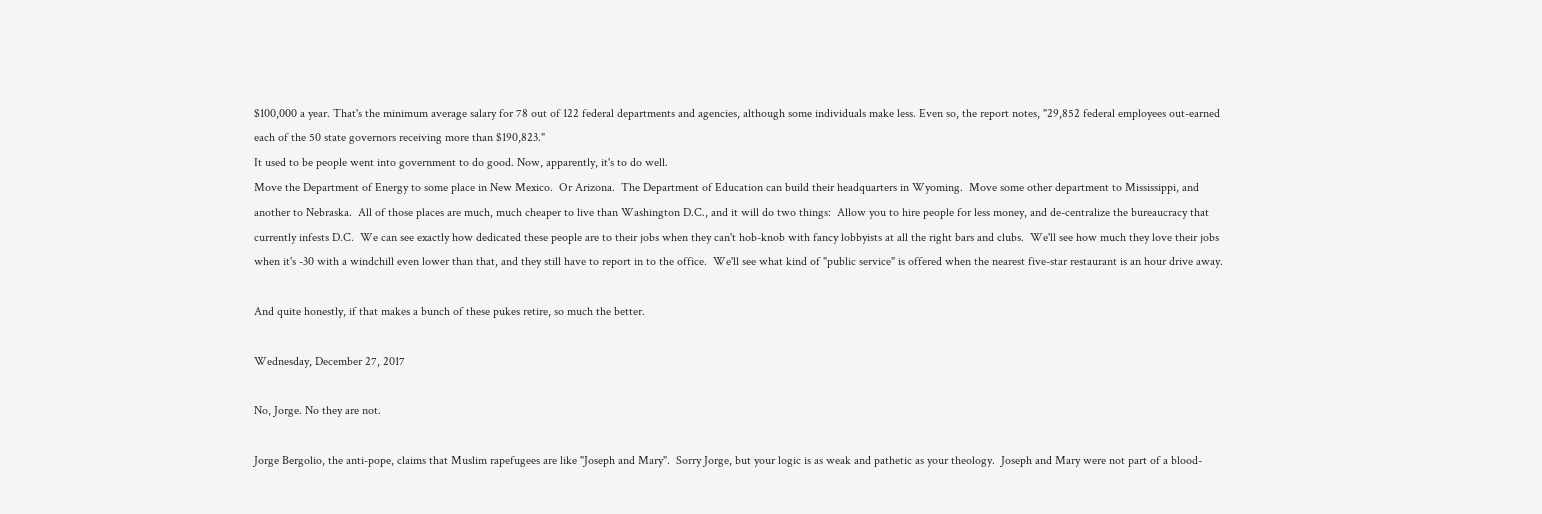$100,000 a year. That's the minimum average salary for 78 out of 122 federal departments and agencies, although some individuals make less. Even so, the report notes, "29,852 federal employees out-earned each of the 50 state governors receiving more than $190,823."
It used to be people went into government to do good. Now, apparently, it's to do well.
Move the Department of Energy to some place in New Mexico.  Or Arizona.  The Department of Education can build their headquarters in Wyoming.  Move some other department to Mississippi, and another to Nebraska.  All of those places are much, much cheaper to live than Washington D.C., and it will do two things:  Allow you to hire people for less money, and de-centralize the bureaucracy that currently infests D.C.  We can see exactly how dedicated these people are to their jobs when they can't hob-knob with fancy lobbyists at all the right bars and clubs.  We'll see how much they love their jobs when it's -30 with a windchill even lower than that, and they still have to report in to the office.  We'll see what kind of "public service" is offered when the nearest five-star restaurant is an hour drive away.

And quite honestly, if that makes a bunch of these pukes retire, so much the better.

Wednesday, December 27, 2017

No, Jorge. No they are not.

Jorge Bergolio, the anti-pope, claims that Muslim rapefugees are like "Joseph and Mary".  Sorry Jorge, but your logic is as weak and pathetic as your theology.  Joseph and Mary were not part of a blood-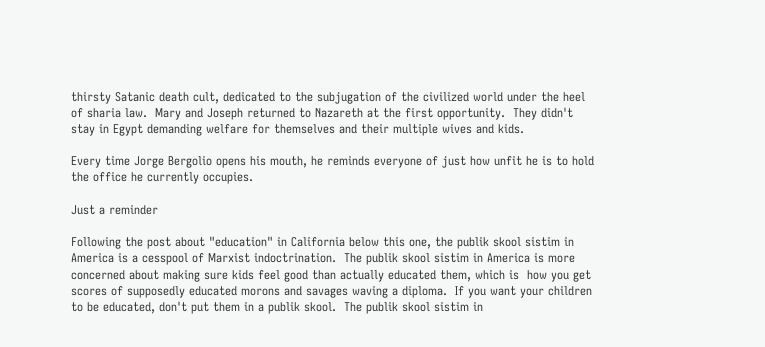thirsty Satanic death cult, dedicated to the subjugation of the civilized world under the heel of sharia law.  Mary and Joseph returned to Nazareth at the first opportunity.  They didn't stay in Egypt demanding welfare for themselves and their multiple wives and kids.

Every time Jorge Bergolio opens his mouth, he reminds everyone of just how unfit he is to hold the office he currently occupies.

Just a reminder

Following the post about "education" in California below this one, the publik skool sistim in America is a cesspool of Marxist indoctrination.  The publik skool sistim in America is more concerned about making sure kids feel good than actually educated them, which is  how you get scores of supposedly educated morons and savages waving a diploma.  If you want your children to be educated, don't put them in a publik skool.  The publik skool sistim in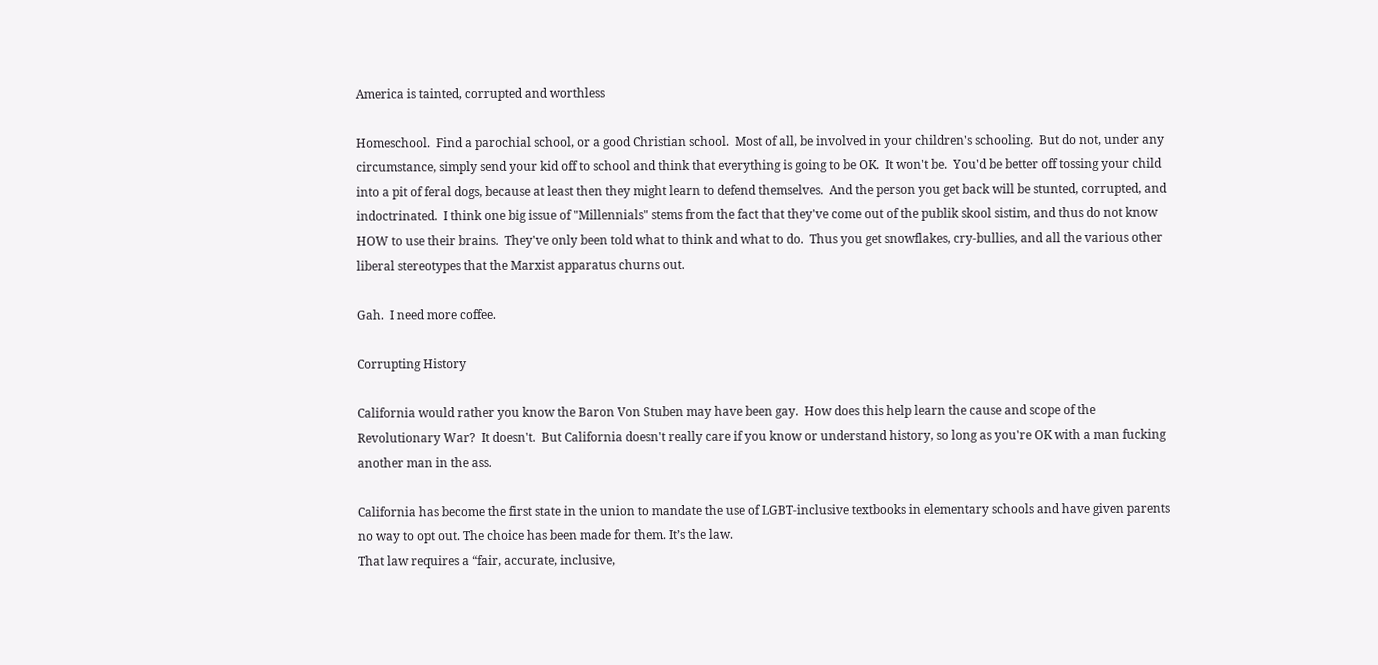America is tainted, corrupted and worthless

Homeschool.  Find a parochial school, or a good Christian school.  Most of all, be involved in your children's schooling.  But do not, under any circumstance, simply send your kid off to school and think that everything is going to be OK.  It won't be.  You'd be better off tossing your child into a pit of feral dogs, because at least then they might learn to defend themselves.  And the person you get back will be stunted, corrupted, and indoctrinated.  I think one big issue of "Millennials" stems from the fact that they've come out of the publik skool sistim, and thus do not know HOW to use their brains.  They've only been told what to think and what to do.  Thus you get snowflakes, cry-bullies, and all the various other liberal stereotypes that the Marxist apparatus churns out.

Gah.  I need more coffee.

Corrupting History

California would rather you know the Baron Von Stuben may have been gay.  How does this help learn the cause and scope of the Revolutionary War?  It doesn't.  But California doesn't really care if you know or understand history, so long as you're OK with a man fucking another man in the ass.

California has become the first state in the union to mandate the use of LGBT-inclusive textbooks in elementary schools and have given parents no way to opt out. The choice has been made for them. It’s the law.
That law requires a “fair, accurate, inclusive,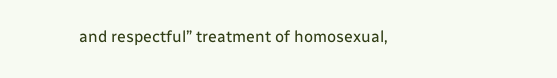and respectful” treatment of homosexual,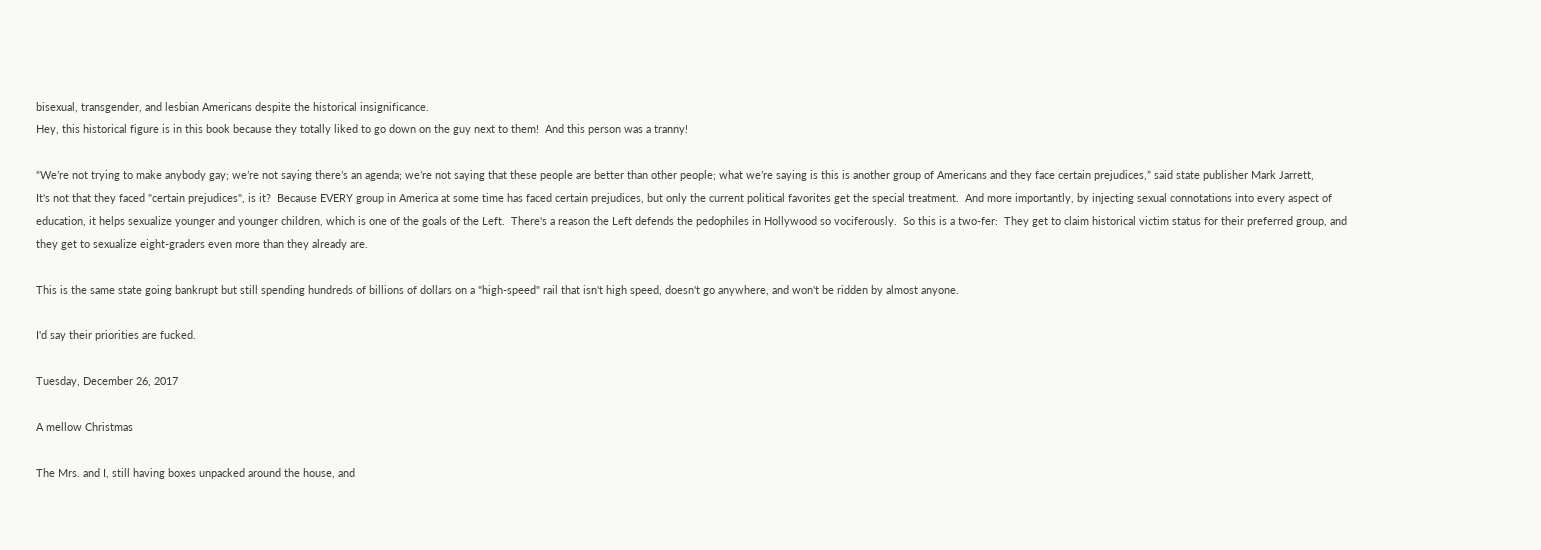bisexual, transgender, and lesbian Americans despite the historical insignificance.
Hey, this historical figure is in this book because they totally liked to go down on the guy next to them!  And this person was a tranny!

“We’re not trying to make anybody gay; we’re not saying there’s an agenda; we’re not saying that these people are better than other people; what we’re saying is this is another group of Americans and they face certain prejudices,” said state publisher Mark Jarrett,
It's not that they faced "certain prejudices", is it?  Because EVERY group in America at some time has faced certain prejudices, but only the current political favorites get the special treatment.  And more importantly, by injecting sexual connotations into every aspect of education, it helps sexualize younger and younger children, which is one of the goals of the Left.  There's a reason the Left defends the pedophiles in Hollywood so vociferously.  So this is a two-fer:  They get to claim historical victim status for their preferred group, and they get to sexualize eight-graders even more than they already are.

This is the same state going bankrupt but still spending hundreds of billions of dollars on a "high-speed" rail that isn't high speed, doesn't go anywhere, and won't be ridden by almost anyone.

I'd say their priorities are fucked.

Tuesday, December 26, 2017

A mellow Christmas

The Mrs. and I, still having boxes unpacked around the house, and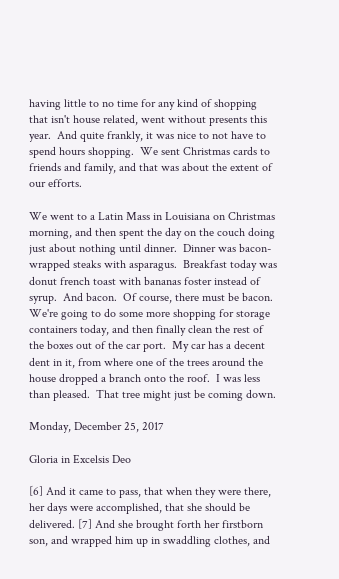having little to no time for any kind of shopping that isn't house related, went without presents this year.  And quite frankly, it was nice to not have to spend hours shopping.  We sent Christmas cards to friends and family, and that was about the extent of our efforts.

We went to a Latin Mass in Louisiana on Christmas morning, and then spent the day on the couch doing just about nothing until dinner.  Dinner was bacon-wrapped steaks with asparagus.  Breakfast today was donut french toast with bananas foster instead of syrup.  And bacon.  Of course, there must be bacon.  We're going to do some more shopping for storage containers today, and then finally clean the rest of the boxes out of the car port.  My car has a decent dent in it, from where one of the trees around the house dropped a branch onto the roof.  I was less than pleased.  That tree might just be coming down.

Monday, December 25, 2017

Gloria in Excelsis Deo

[6] And it came to pass, that when they were there, her days were accomplished, that she should be delivered. [7] And she brought forth her firstborn son, and wrapped him up in swaddling clothes, and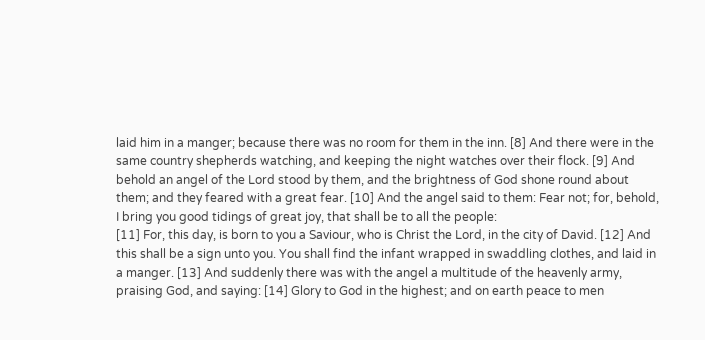laid him in a manger; because there was no room for them in the inn. [8] And there were in the same country shepherds watching, and keeping the night watches over their flock. [9] And behold an angel of the Lord stood by them, and the brightness of God shone round about them; and they feared with a great fear. [10] And the angel said to them: Fear not; for, behold, I bring you good tidings of great joy, that shall be to all the people:
[11] For, this day, is born to you a Saviour, who is Christ the Lord, in the city of David. [12] And this shall be a sign unto you. You shall find the infant wrapped in swaddling clothes, and laid in a manger. [13] And suddenly there was with the angel a multitude of the heavenly army, praising God, and saying: [14] Glory to God in the highest; and on earth peace to men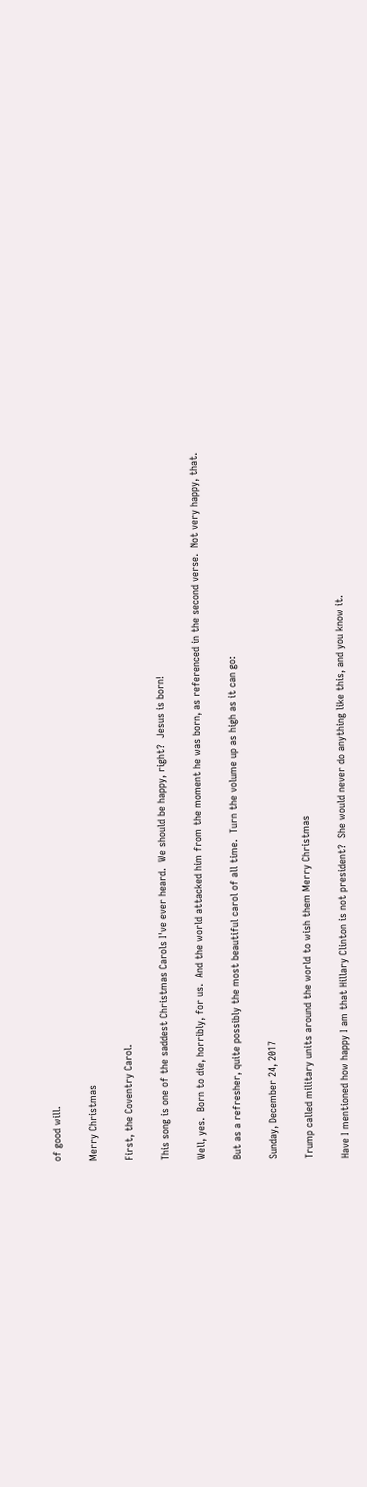of good will.

Merry Christmas

First, the Coventry Carol.

This song is one of the saddest Christmas Carols I've ever heard.  We should be happy, right?  Jesus is born!

Well, yes.  Born to die, horribly, for us.  And the world attacked him from the moment he was born, as referenced in the second verse.  Not very happy, that.

But as a refresher, quite possibly the most beautiful carol of all time.  Turn the volume up as high as it can go:

Sunday, December 24, 2017

Trump called military units around the world to wish them Merry Christmas

Have I mentioned how happy I am that Hillary Clinton is not president?  She would never do anything like this, and you know it.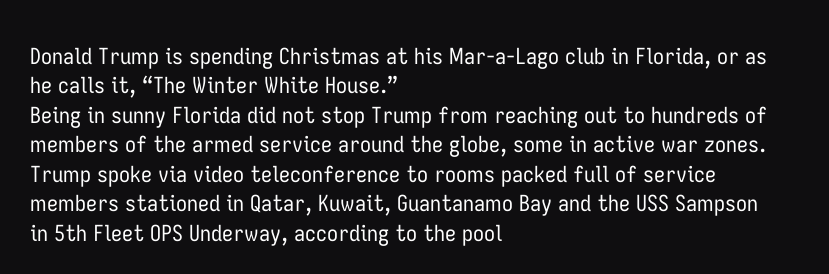Donald Trump is spending Christmas at his Mar-a-Lago club in Florida, or as he calls it, “The Winter White House.”
Being in sunny Florida did not stop Trump from reaching out to hundreds of members of the armed service around the globe, some in active war zones. Trump spoke via video teleconference to rooms packed full of service members stationed in Qatar, Kuwait, Guantanamo Bay and the USS Sampson in 5th Fleet OPS Underway, according to the pool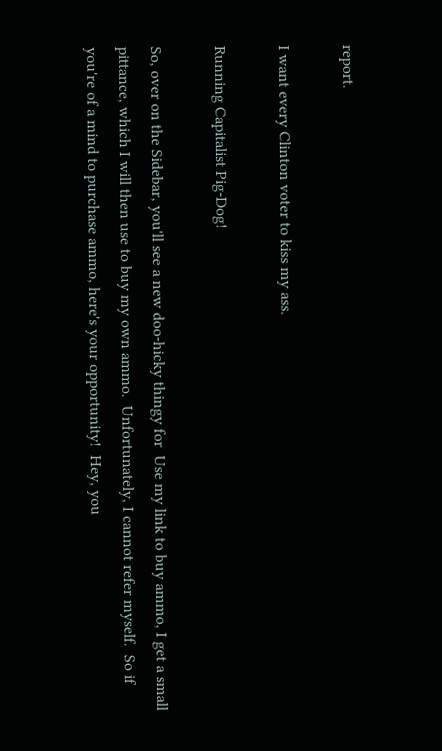report.

I want every Clinton voter to kiss my ass.

Running Capitalist Pig-Dog!

So, over on the Sidebar, you'll see a new doo-hicky thingy for  Use my link to buy ammo, I get a small pittance, which I will then use to buy my own ammo.  Unfortunately, I cannot refer myself.  So if you're of a mind to purchase ammo, here's your opportunity!  Hey, you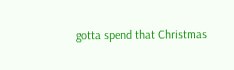gotta spend that Christmas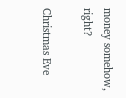money somehow, right?

Christmas Eve